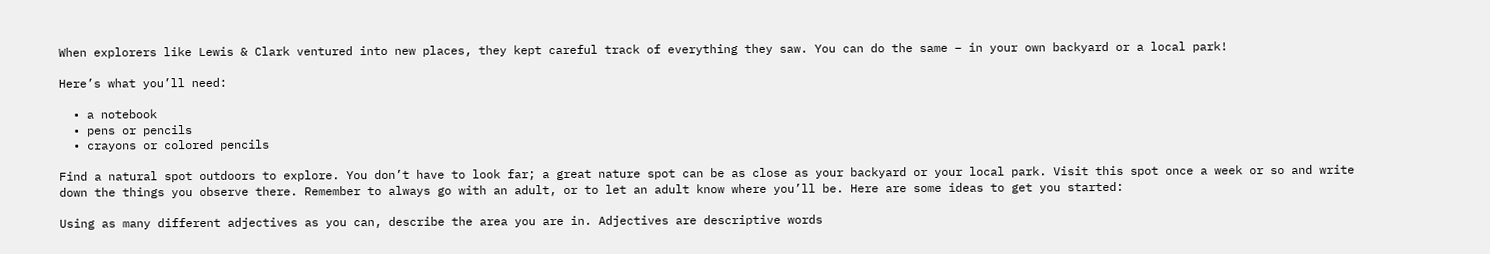When explorers like Lewis & Clark ventured into new places, they kept careful track of everything they saw. You can do the same – in your own backyard or a local park!

Here’s what you’ll need:

  • a notebook
  • pens or pencils
  • crayons or colored pencils

Find a natural spot outdoors to explore. You don’t have to look far; a great nature spot can be as close as your backyard or your local park. Visit this spot once a week or so and write down the things you observe there. Remember to always go with an adult, or to let an adult know where you’ll be. Here are some ideas to get you started:

Using as many different adjectives as you can, describe the area you are in. Adjectives are descriptive words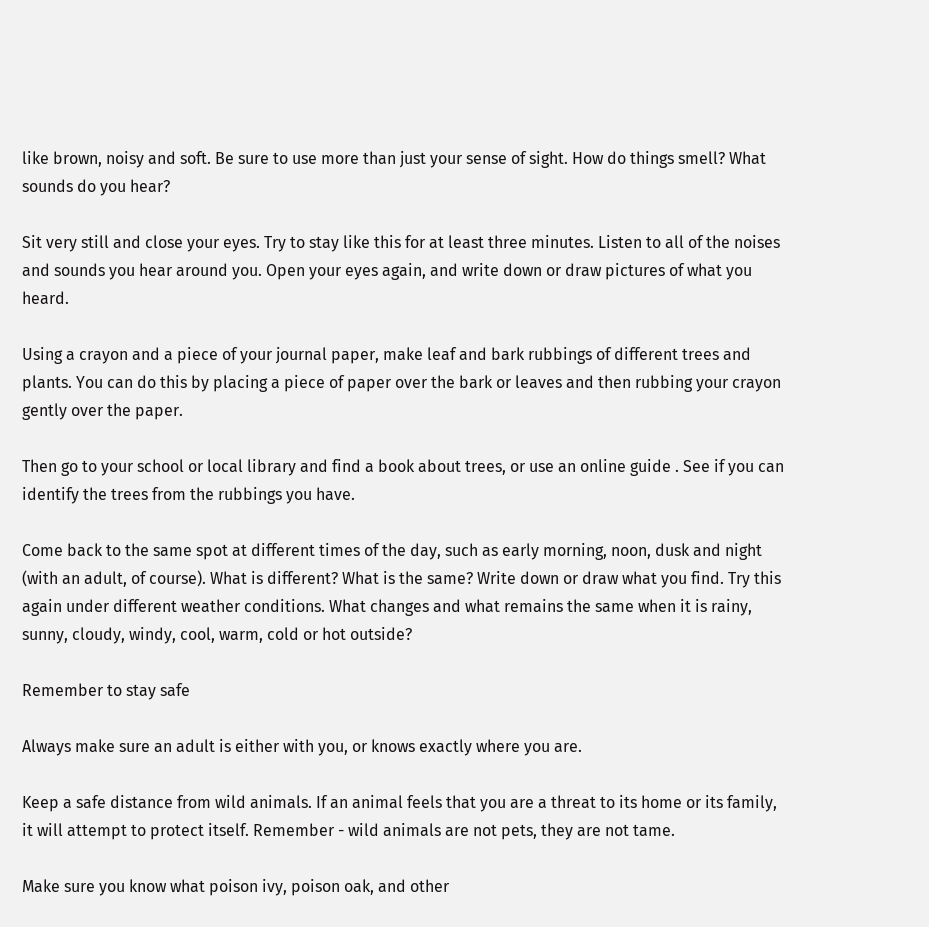like brown, noisy and soft. Be sure to use more than just your sense of sight. How do things smell? What sounds do you hear?

Sit very still and close your eyes. Try to stay like this for at least three minutes. Listen to all of the noises and sounds you hear around you. Open your eyes again, and write down or draw pictures of what you heard.

Using a crayon and a piece of your journal paper, make leaf and bark rubbings of different trees and plants. You can do this by placing a piece of paper over the bark or leaves and then rubbing your crayon gently over the paper.

Then go to your school or local library and find a book about trees, or use an online guide . See if you can identify the trees from the rubbings you have.

Come back to the same spot at different times of the day, such as early morning, noon, dusk and night (with an adult, of course). What is different? What is the same? Write down or draw what you find. Try this again under different weather conditions. What changes and what remains the same when it is rainy, sunny, cloudy, windy, cool, warm, cold or hot outside?

Remember to stay safe

Always make sure an adult is either with you, or knows exactly where you are.

Keep a safe distance from wild animals. If an animal feels that you are a threat to its home or its family, it will attempt to protect itself. Remember - wild animals are not pets, they are not tame.

Make sure you know what poison ivy, poison oak, and other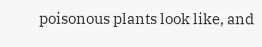poisonous plants look like, and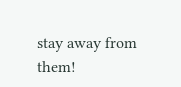stay away from them!